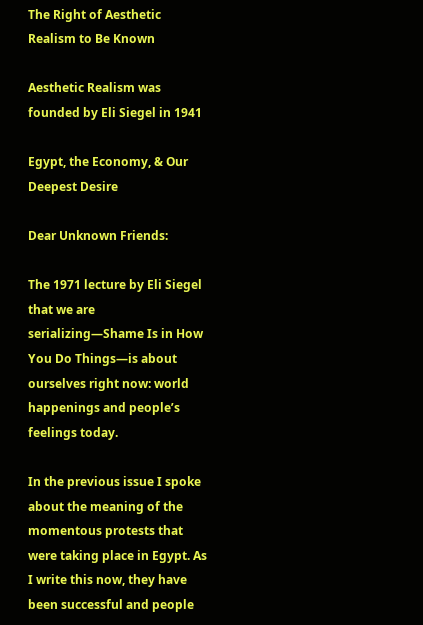The Right of Aesthetic Realism to Be Known

Aesthetic Realism was founded by Eli Siegel in 1941

Egypt, the Economy, & Our Deepest Desire

Dear Unknown Friends:

The 1971 lecture by Eli Siegel that we are serializing—Shame Is in How You Do Things—is about ourselves right now: world happenings and people’s feelings today.

In the previous issue I spoke about the meaning of the momentous protests that were taking place in Egypt. As I write this now, they have been successful and people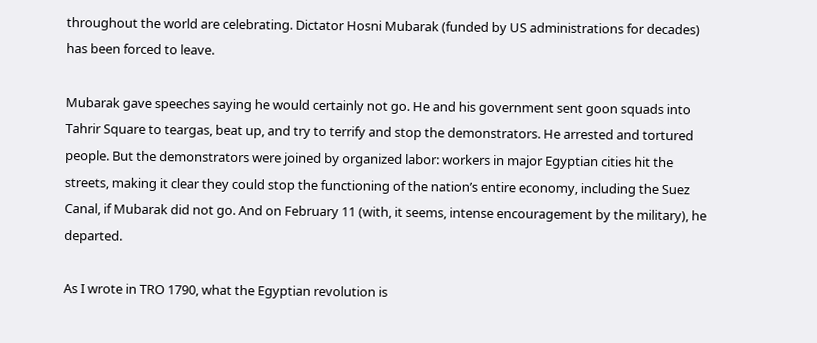throughout the world are celebrating. Dictator Hosni Mubarak (funded by US administrations for decades) has been forced to leave.

Mubarak gave speeches saying he would certainly not go. He and his government sent goon squads into Tahrir Square to teargas, beat up, and try to terrify and stop the demonstrators. He arrested and tortured people. But the demonstrators were joined by organized labor: workers in major Egyptian cities hit the streets, making it clear they could stop the functioning of the nation’s entire economy, including the Suez Canal, if Mubarak did not go. And on February 11 (with, it seems, intense encouragement by the military), he departed.

As I wrote in TRO 1790, what the Egyptian revolution is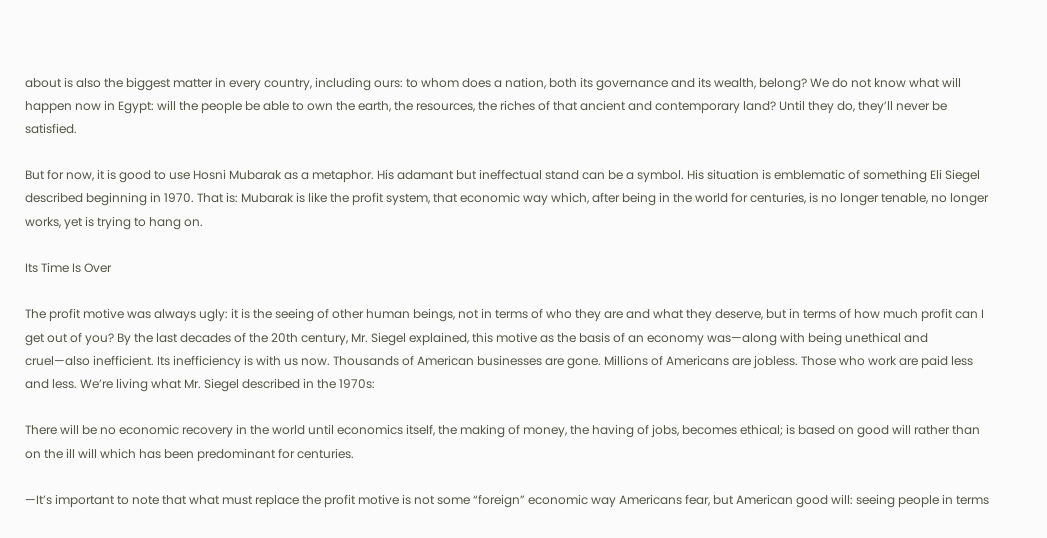about is also the biggest matter in every country, including ours: to whom does a nation, both its governance and its wealth, belong? We do not know what will happen now in Egypt: will the people be able to own the earth, the resources, the riches of that ancient and contemporary land? Until they do, they’ll never be satisfied.

But for now, it is good to use Hosni Mubarak as a metaphor. His adamant but ineffectual stand can be a symbol. His situation is emblematic of something Eli Siegel described beginning in 1970. That is: Mubarak is like the profit system, that economic way which, after being in the world for centuries, is no longer tenable, no longer works, yet is trying to hang on.

Its Time Is Over

The profit motive was always ugly: it is the seeing of other human beings, not in terms of who they are and what they deserve, but in terms of how much profit can I get out of you? By the last decades of the 20th century, Mr. Siegel explained, this motive as the basis of an economy was—along with being unethical and cruel—also inefficient. Its inefficiency is with us now. Thousands of American businesses are gone. Millions of Americans are jobless. Those who work are paid less and less. We’re living what Mr. Siegel described in the 1970s:

There will be no economic recovery in the world until economics itself, the making of money, the having of jobs, becomes ethical; is based on good will rather than on the ill will which has been predominant for centuries.

—It’s important to note that what must replace the profit motive is not some “foreign” economic way Americans fear, but American good will: seeing people in terms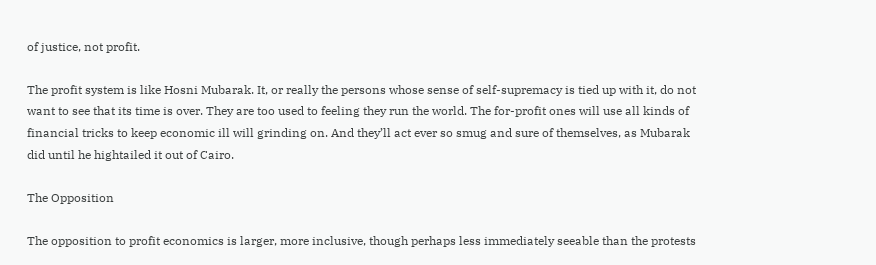of justice, not profit.

The profit system is like Hosni Mubarak. It, or really the persons whose sense of self-supremacy is tied up with it, do not want to see that its time is over. They are too used to feeling they run the world. The for-profit ones will use all kinds of financial tricks to keep economic ill will grinding on. And they’ll act ever so smug and sure of themselves, as Mubarak did until he hightailed it out of Cairo.

The Opposition

The opposition to profit economics is larger, more inclusive, though perhaps less immediately seeable than the protests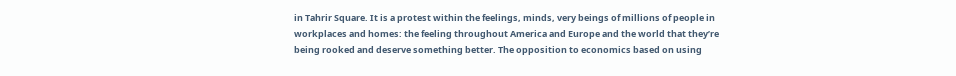in Tahrir Square. It is a protest within the feelings, minds, very beings of millions of people in workplaces and homes: the feeling throughout America and Europe and the world that they’re being rooked and deserve something better. The opposition to economics based on using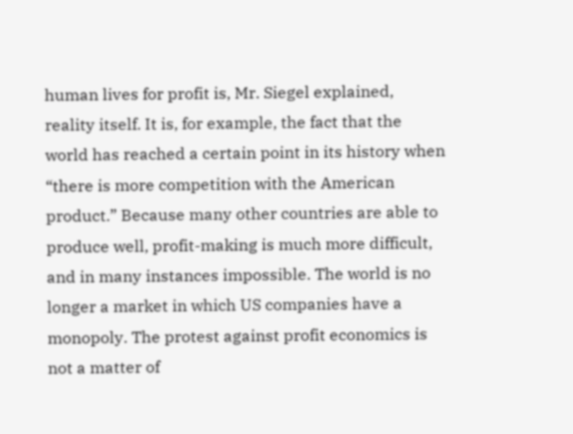human lives for profit is, Mr. Siegel explained, reality itself. It is, for example, the fact that the world has reached a certain point in its history when “there is more competition with the American product.” Because many other countries are able to produce well, profit-making is much more difficult, and in many instances impossible. The world is no longer a market in which US companies have a monopoly. The protest against profit economics is not a matter of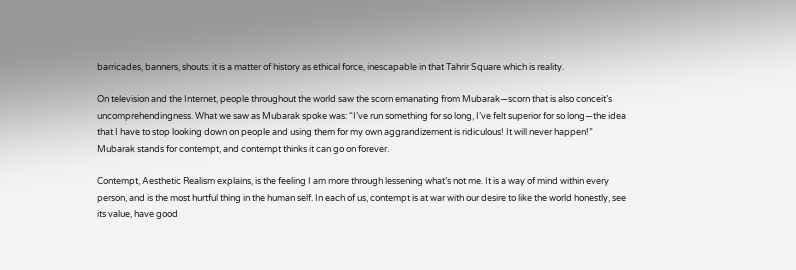barricades, banners, shouts: it is a matter of history as ethical force, inescapable in that Tahrir Square which is reality.

On television and the Internet, people throughout the world saw the scorn emanating from Mubarak—scorn that is also conceit’s uncomprehendingness. What we saw as Mubarak spoke was: “I’ve run something for so long, I’ve felt superior for so long—the idea that I have to stop looking down on people and using them for my own aggrandizement is ridiculous! It will never happen!” Mubarak stands for contempt, and contempt thinks it can go on forever.

Contempt, Aesthetic Realism explains, is the feeling I am more through lessening what’s not me. It is a way of mind within every person, and is the most hurtful thing in the human self. In each of us, contempt is at war with our desire to like the world honestly, see its value, have good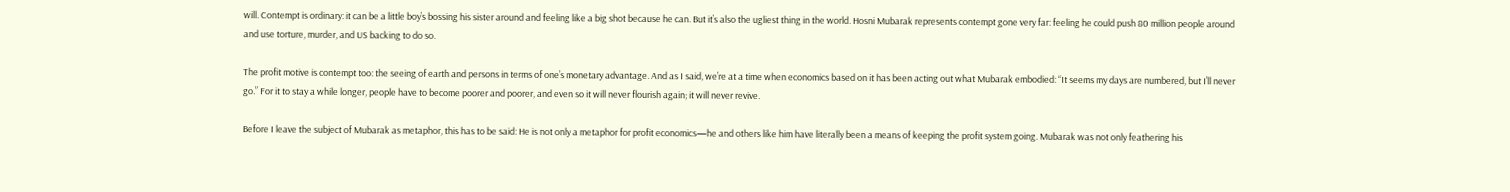will. Contempt is ordinary: it can be a little boy’s bossing his sister around and feeling like a big shot because he can. But it’s also the ugliest thing in the world. Hosni Mubarak represents contempt gone very far: feeling he could push 80 million people around and use torture, murder, and US backing to do so.

The profit motive is contempt too: the seeing of earth and persons in terms of one’s monetary advantage. And as I said, we’re at a time when economics based on it has been acting out what Mubarak embodied: “It seems my days are numbered, but I’ll never go.” For it to stay a while longer, people have to become poorer and poorer, and even so it will never flourish again; it will never revive.

Before I leave the subject of Mubarak as metaphor, this has to be said: He is not only a metaphor for profit economics—he and others like him have literally been a means of keeping the profit system going. Mubarak was not only feathering his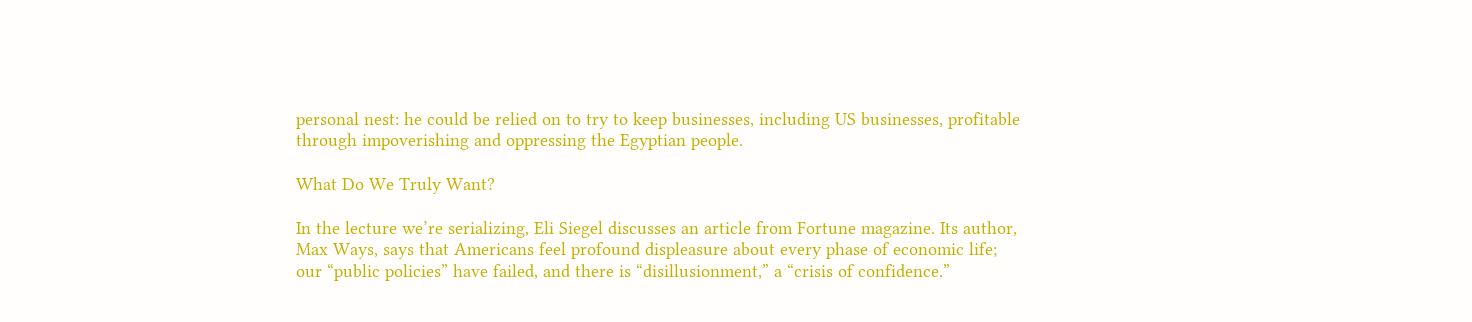personal nest: he could be relied on to try to keep businesses, including US businesses, profitable through impoverishing and oppressing the Egyptian people.

What Do We Truly Want?

In the lecture we’re serializing, Eli Siegel discusses an article from Fortune magazine. Its author, Max Ways, says that Americans feel profound displeasure about every phase of economic life; our “public policies” have failed, and there is “disillusionment,” a “crisis of confidence.”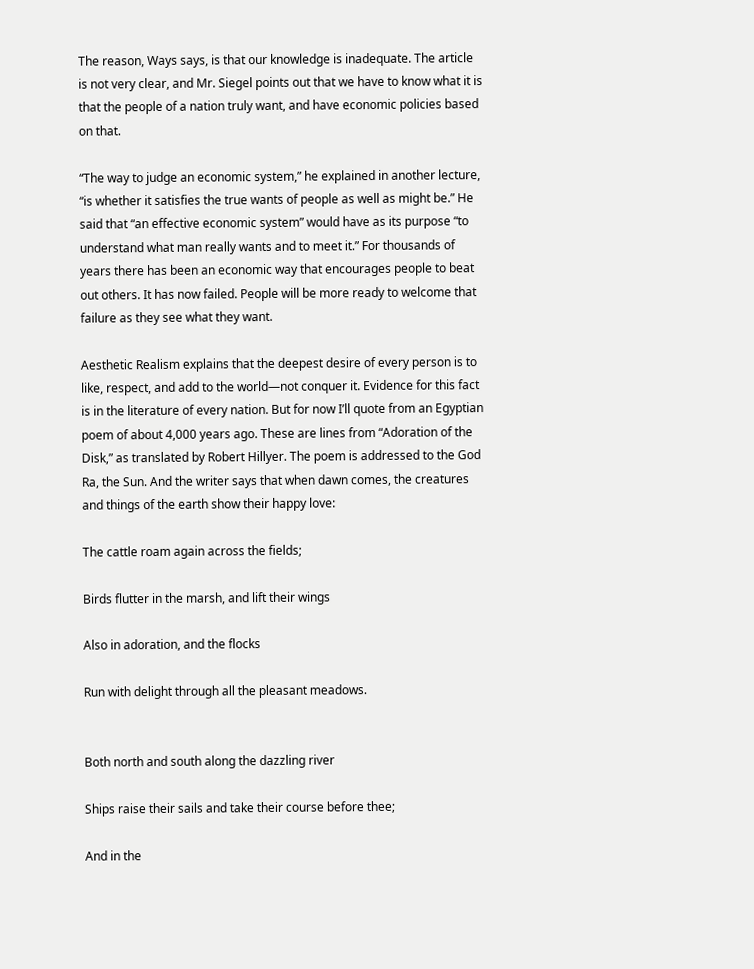The reason, Ways says, is that our knowledge is inadequate. The article is not very clear, and Mr. Siegel points out that we have to know what it is that the people of a nation truly want, and have economic policies based on that.

“The way to judge an economic system,” he explained in another lecture, “is whether it satisfies the true wants of people as well as might be.” He said that “an effective economic system” would have as its purpose “to understand what man really wants and to meet it.” For thousands of years there has been an economic way that encourages people to beat out others. It has now failed. People will be more ready to welcome that failure as they see what they want.

Aesthetic Realism explains that the deepest desire of every person is to like, respect, and add to the world—not conquer it. Evidence for this fact is in the literature of every nation. But for now I’ll quote from an Egyptian poem of about 4,000 years ago. These are lines from “Adoration of the Disk,” as translated by Robert Hillyer. The poem is addressed to the God Ra, the Sun. And the writer says that when dawn comes, the creatures and things of the earth show their happy love:

The cattle roam again across the fields;

Birds flutter in the marsh, and lift their wings

Also in adoration, and the flocks

Run with delight through all the pleasant meadows.


Both north and south along the dazzling river

Ships raise their sails and take their course before thee;

And in the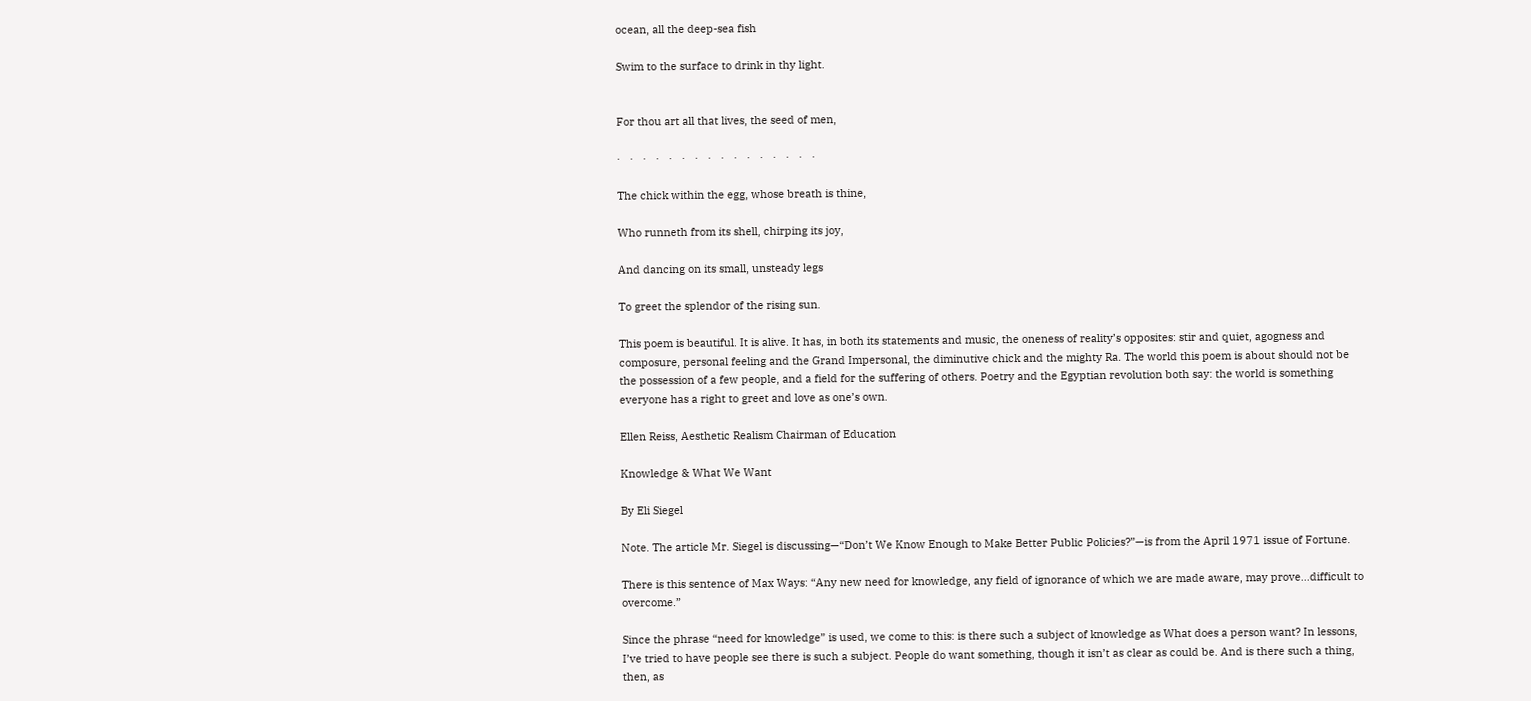ocean, all the deep-sea fish

Swim to the surface to drink in thy light.


For thou art all that lives, the seed of men,

·   ·   ·   ·   ·   ·   ·   ·   ·   ·   ·   ·   ·   ·   ·   ·

The chick within the egg, whose breath is thine,

Who runneth from its shell, chirping its joy,

And dancing on its small, unsteady legs

To greet the splendor of the rising sun.

This poem is beautiful. It is alive. It has, in both its statements and music, the oneness of reality’s opposites: stir and quiet, agogness and composure, personal feeling and the Grand Impersonal, the diminutive chick and the mighty Ra. The world this poem is about should not be the possession of a few people, and a field for the suffering of others. Poetry and the Egyptian revolution both say: the world is something everyone has a right to greet and love as one’s own.

Ellen Reiss, Aesthetic Realism Chairman of Education

Knowledge & What We Want

By Eli Siegel

Note. The article Mr. Siegel is discussing—“Don’t We Know Enough to Make Better Public Policies?”—is from the April 1971 issue of Fortune.

There is this sentence of Max Ways: “Any new need for knowledge, any field of ignorance of which we are made aware, may prove...difficult to overcome.”

Since the phrase “need for knowledge” is used, we come to this: is there such a subject of knowledge as What does a person want? In lessons, I’ve tried to have people see there is such a subject. People do want something, though it isn’t as clear as could be. And is there such a thing, then, as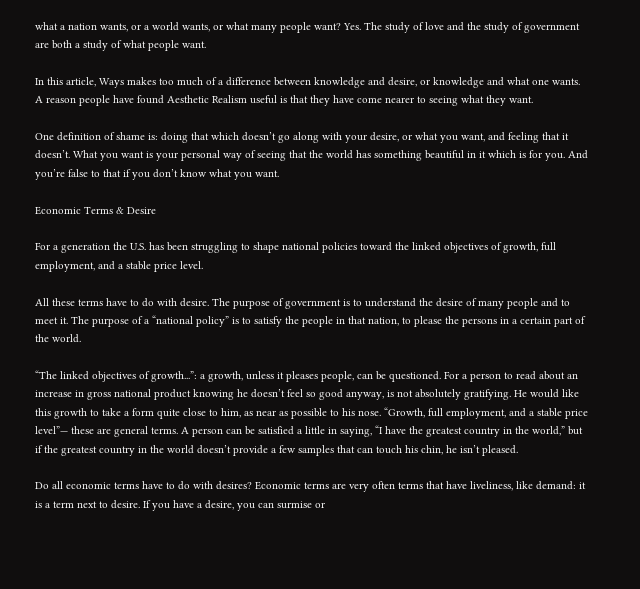what a nation wants, or a world wants, or what many people want? Yes. The study of love and the study of government are both a study of what people want.

In this article, Ways makes too much of a difference between knowledge and desire, or knowledge and what one wants. A reason people have found Aesthetic Realism useful is that they have come nearer to seeing what they want.

One definition of shame is: doing that which doesn’t go along with your desire, or what you want, and feeling that it doesn’t. What you want is your personal way of seeing that the world has something beautiful in it which is for you. And you’re false to that if you don’t know what you want.

Economic Terms & Desire

For a generation the U.S. has been struggling to shape national policies toward the linked objectives of growth, full employment, and a stable price level.

All these terms have to do with desire. The purpose of government is to understand the desire of many people and to meet it. The purpose of a “national policy” is to satisfy the people in that nation, to please the persons in a certain part of the world.

“The linked objectives of growth...”: a growth, unless it pleases people, can be questioned. For a person to read about an increase in gross national product knowing he doesn’t feel so good anyway, is not absolutely gratifying. He would like this growth to take a form quite close to him, as near as possible to his nose. “Growth, full employment, and a stable price level”— these are general terms. A person can be satisfied a little in saying, “I have the greatest country in the world,” but if the greatest country in the world doesn’t provide a few samples that can touch his chin, he isn’t pleased.

Do all economic terms have to do with desires? Economic terms are very often terms that have liveliness, like demand: it is a term next to desire. If you have a desire, you can surmise or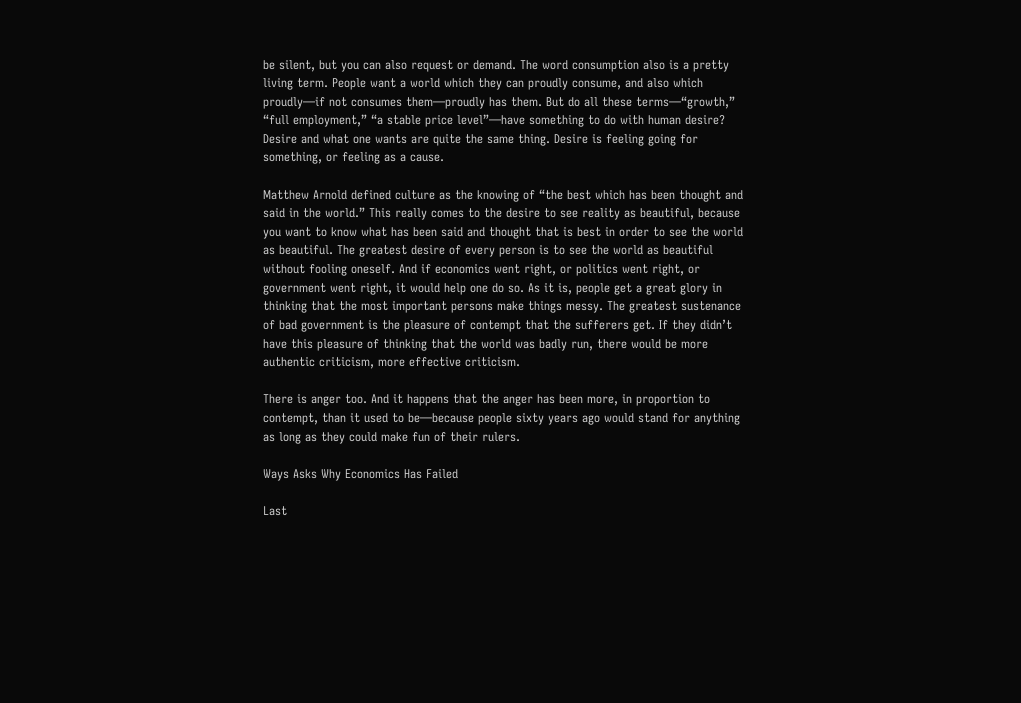be silent, but you can also request or demand. The word consumption also is a pretty living term. People want a world which they can proudly consume, and also which proudly—if not consumes them—proudly has them. But do all these terms—“growth,” “full employment,” “a stable price level”—have something to do with human desire? Desire and what one wants are quite the same thing. Desire is feeling going for something, or feeling as a cause.

Matthew Arnold defined culture as the knowing of “the best which has been thought and said in the world.” This really comes to the desire to see reality as beautiful, because you want to know what has been said and thought that is best in order to see the world as beautiful. The greatest desire of every person is to see the world as beautiful without fooling oneself. And if economics went right, or politics went right, or government went right, it would help one do so. As it is, people get a great glory in thinking that the most important persons make things messy. The greatest sustenance of bad government is the pleasure of contempt that the sufferers get. If they didn’t have this pleasure of thinking that the world was badly run, there would be more authentic criticism, more effective criticism.

There is anger too. And it happens that the anger has been more, in proportion to contempt, than it used to be—because people sixty years ago would stand for anything as long as they could make fun of their rulers.

Ways Asks Why Economics Has Failed

Last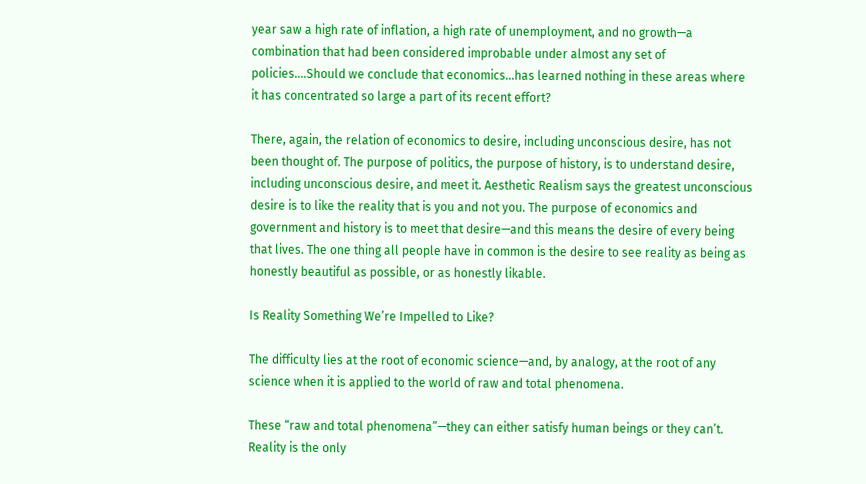year saw a high rate of inflation, a high rate of unemployment, and no growth—a combination that had been considered improbable under almost any set of policies....Should we conclude that economics...has learned nothing in these areas where it has concentrated so large a part of its recent effort?

There, again, the relation of economics to desire, including unconscious desire, has not been thought of. The purpose of politics, the purpose of history, is to understand desire, including unconscious desire, and meet it. Aesthetic Realism says the greatest unconscious desire is to like the reality that is you and not you. The purpose of economics and government and history is to meet that desire—and this means the desire of every being that lives. The one thing all people have in common is the desire to see reality as being as honestly beautiful as possible, or as honestly likable.

Is Reality Something We’re Impelled to Like?

The difficulty lies at the root of economic science—and, by analogy, at the root of any science when it is applied to the world of raw and total phenomena.

These “raw and total phenomena”—they can either satisfy human beings or they can’t. Reality is the only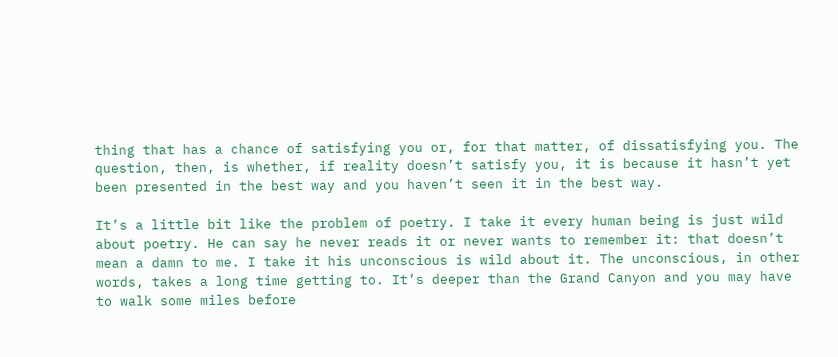thing that has a chance of satisfying you or, for that matter, of dissatisfying you. The question, then, is whether, if reality doesn’t satisfy you, it is because it hasn’t yet been presented in the best way and you haven’t seen it in the best way.

It’s a little bit like the problem of poetry. I take it every human being is just wild about poetry. He can say he never reads it or never wants to remember it: that doesn’t mean a damn to me. I take it his unconscious is wild about it. The unconscious, in other words, takes a long time getting to. It’s deeper than the Grand Canyon and you may have to walk some miles before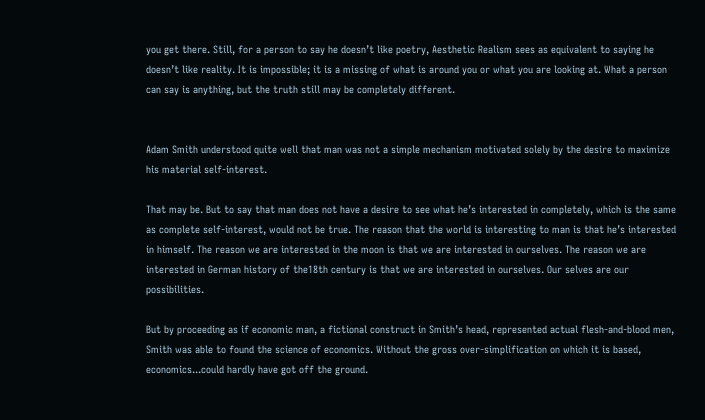you get there. Still, for a person to say he doesn’t like poetry, Aesthetic Realism sees as equivalent to saying he doesn’t like reality. It is impossible; it is a missing of what is around you or what you are looking at. What a person can say is anything, but the truth still may be completely different.


Adam Smith understood quite well that man was not a simple mechanism motivated solely by the desire to maximize his material self-interest.

That may be. But to say that man does not have a desire to see what he’s interested in completely, which is the same as complete self-interest, would not be true. The reason that the world is interesting to man is that he’s interested in himself. The reason we are interested in the moon is that we are interested in ourselves. The reason we are interested in German history of the18th century is that we are interested in ourselves. Our selves are our possibilities.

But by proceeding as if economic man, a fictional construct in Smith’s head, represented actual flesh-and-blood men, Smith was able to found the science of economics. Without the gross over-simplification on which it is based, economics...could hardly have got off the ground.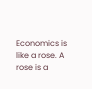Economics is like a rose. A rose is a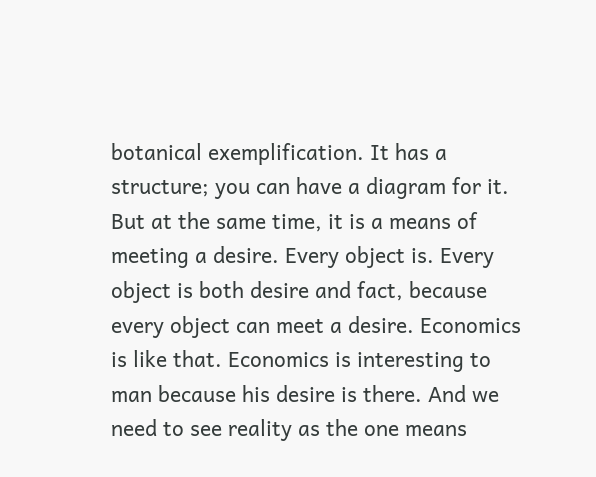botanical exemplification. It has a structure; you can have a diagram for it. But at the same time, it is a means of meeting a desire. Every object is. Every object is both desire and fact, because every object can meet a desire. Economics is like that. Economics is interesting to man because his desire is there. And we need to see reality as the one means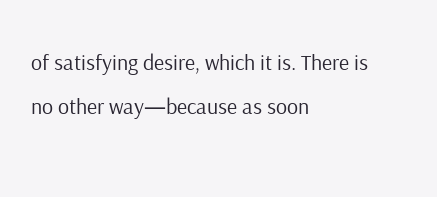of satisfying desire, which it is. There is no other way—because as soon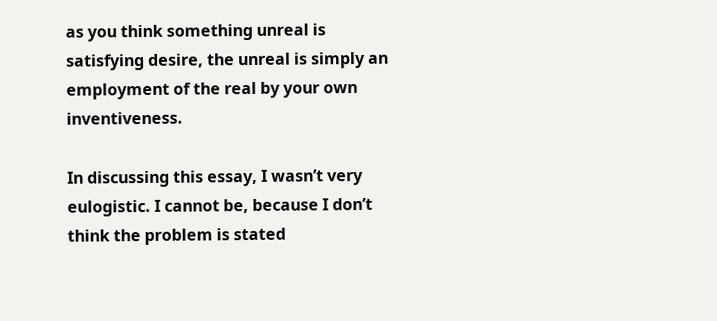as you think something unreal is satisfying desire, the unreal is simply an employment of the real by your own inventiveness.

In discussing this essay, I wasn’t very eulogistic. I cannot be, because I don’t think the problem is stated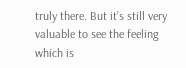truly there. But it’s still very valuable to see the feeling which is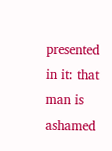presented in it: that man is ashamed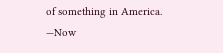of something in America. —Now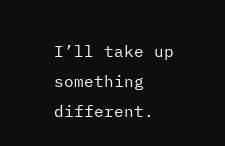I’ll take up something different.